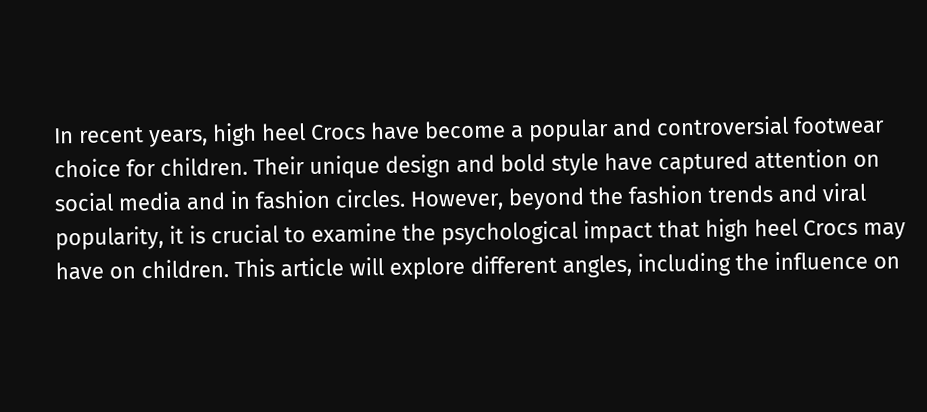In recent years, high heel Crocs have become a popular and controversial footwear choice for children. Their unique design and bold style have captured attention on social media and in fashion circles. However, beyond the fashion trends and viral popularity, it is crucial to examine the psychological impact that high heel Crocs may have on children. This article will explore different angles, including the influence on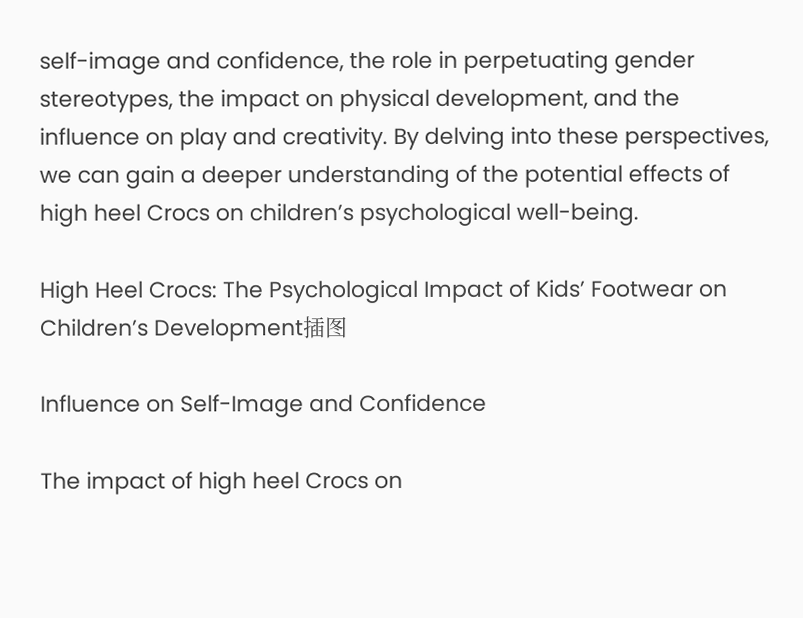self-image and confidence, the role in perpetuating gender stereotypes, the impact on physical development, and the influence on play and creativity. By delving into these perspectives, we can gain a deeper understanding of the potential effects of high heel Crocs on children’s psychological well-being.

High Heel Crocs: The Psychological Impact of Kids’ Footwear on Children’s Development插图

Influence on Self-Image and Confidence

The impact of high heel Crocs on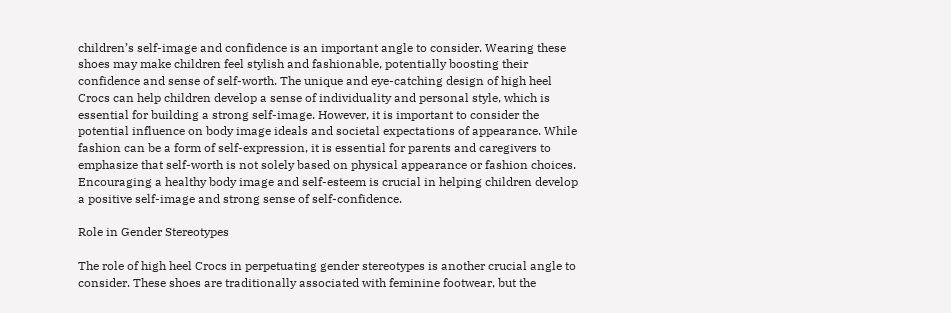children’s self-image and confidence is an important angle to consider. Wearing these shoes may make children feel stylish and fashionable, potentially boosting their confidence and sense of self-worth. The unique and eye-catching design of high heel Crocs can help children develop a sense of individuality and personal style, which is essential for building a strong self-image. However, it is important to consider the potential influence on body image ideals and societal expectations of appearance. While fashion can be a form of self-expression, it is essential for parents and caregivers to emphasize that self-worth is not solely based on physical appearance or fashion choices. Encouraging a healthy body image and self-esteem is crucial in helping children develop a positive self-image and strong sense of self-confidence.

Role in Gender Stereotypes

The role of high heel Crocs in perpetuating gender stereotypes is another crucial angle to consider. These shoes are traditionally associated with feminine footwear, but the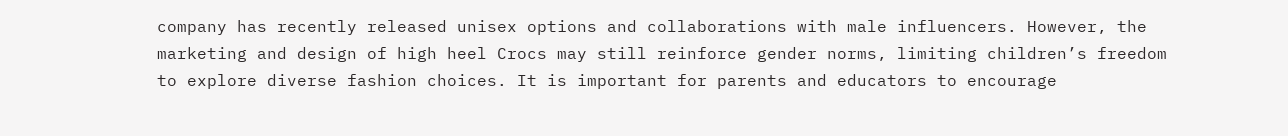company has recently released unisex options and collaborations with male influencers. However, the marketing and design of high heel Crocs may still reinforce gender norms, limiting children’s freedom to explore diverse fashion choices. It is important for parents and educators to encourage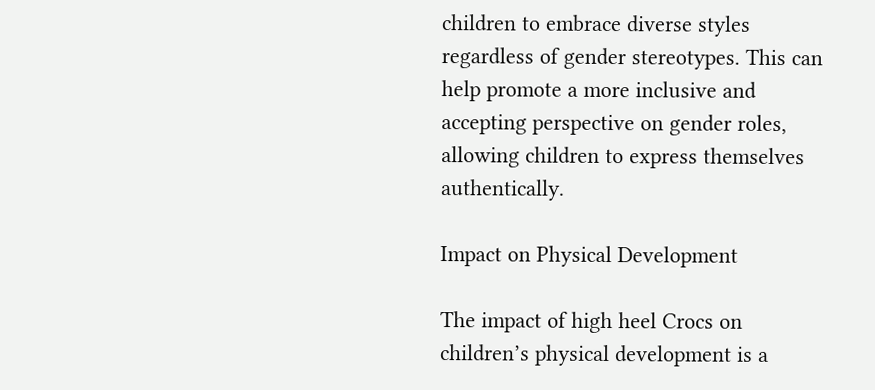children to embrace diverse styles regardless of gender stereotypes. This can help promote a more inclusive and accepting perspective on gender roles, allowing children to express themselves authentically.

Impact on Physical Development

The impact of high heel Crocs on children’s physical development is a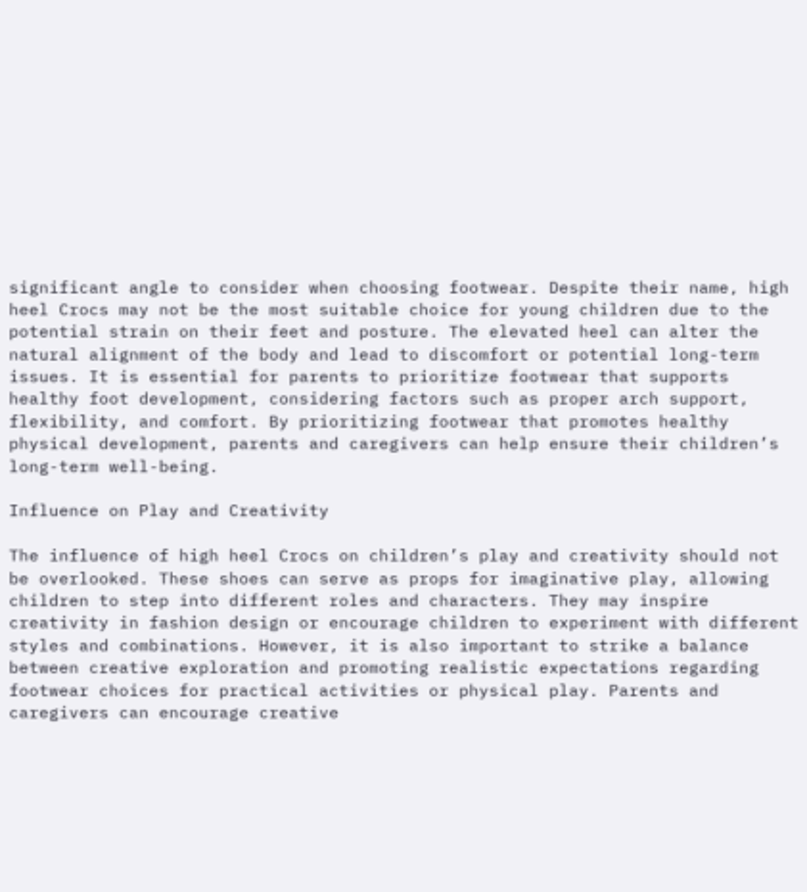significant angle to consider when choosing footwear. Despite their name, high heel Crocs may not be the most suitable choice for young children due to the potential strain on their feet and posture. The elevated heel can alter the natural alignment of the body and lead to discomfort or potential long-term issues. It is essential for parents to prioritize footwear that supports healthy foot development, considering factors such as proper arch support, flexibility, and comfort. By prioritizing footwear that promotes healthy physical development, parents and caregivers can help ensure their children’s long-term well-being.

Influence on Play and Creativity

The influence of high heel Crocs on children’s play and creativity should not be overlooked. These shoes can serve as props for imaginative play, allowing children to step into different roles and characters. They may inspire creativity in fashion design or encourage children to experiment with different styles and combinations. However, it is also important to strike a balance between creative exploration and promoting realistic expectations regarding footwear choices for practical activities or physical play. Parents and caregivers can encourage creative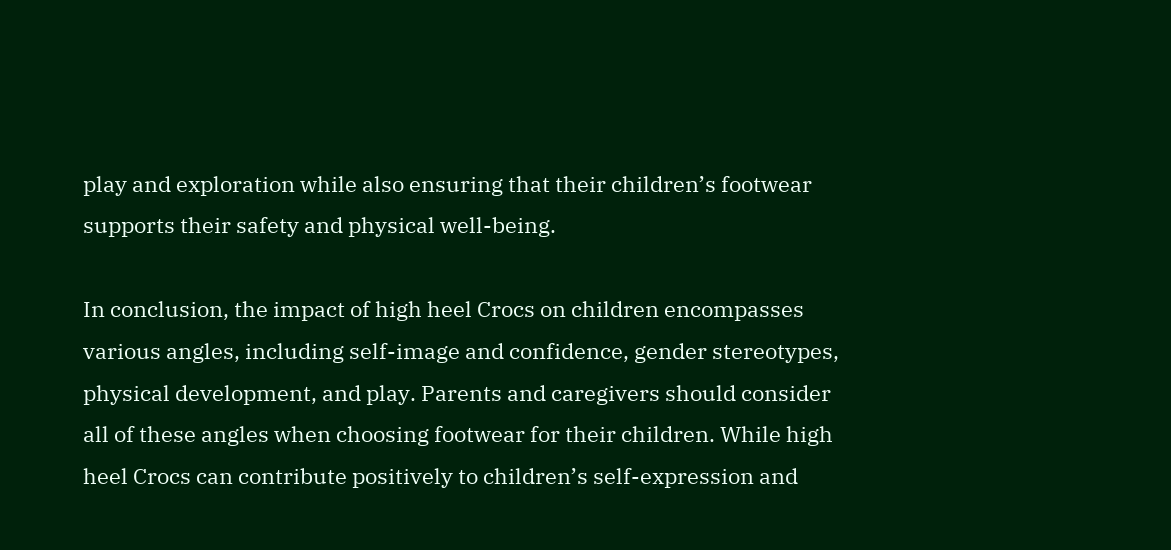play and exploration while also ensuring that their children’s footwear supports their safety and physical well-being.

In conclusion, the impact of high heel Crocs on children encompasses various angles, including self-image and confidence, gender stereotypes, physical development, and play. Parents and caregivers should consider all of these angles when choosing footwear for their children. While high heel Crocs can contribute positively to children’s self-expression and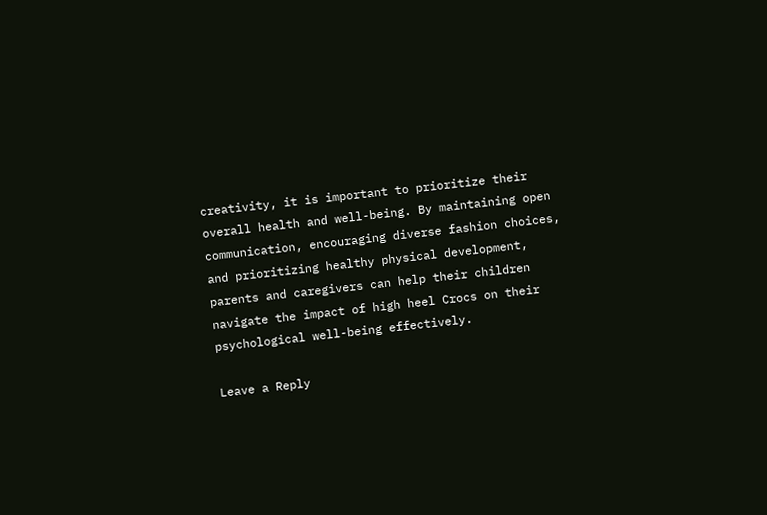creativity, it is important to prioritize their overall health and well-being. By maintaining open communication, encouraging diverse fashion choices, and prioritizing healthy physical development, parents and caregivers can help their children navigate the impact of high heel Crocs on their psychological well-being effectively.

Leave a Reply